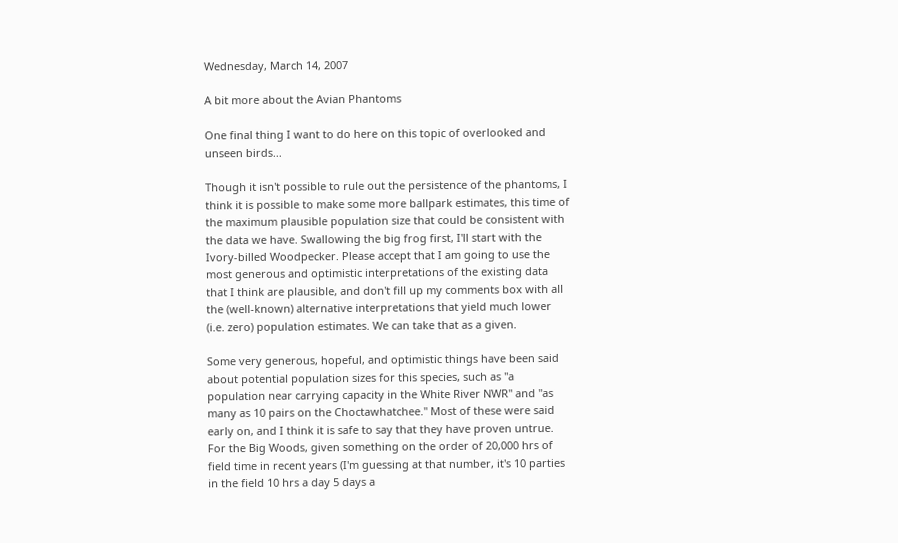Wednesday, March 14, 2007

A bit more about the Avian Phantoms

One final thing I want to do here on this topic of overlooked and unseen birds...

Though it isn't possible to rule out the persistence of the phantoms, I think it is possible to make some more ballpark estimates, this time of the maximum plausible population size that could be consistent with the data we have. Swallowing the big frog first, I'll start with the Ivory-billed Woodpecker. Please accept that I am going to use the most generous and optimistic interpretations of the existing data that I think are plausible, and don't fill up my comments box with all the (well-known) alternative interpretations that yield much lower (i.e. zero) population estimates. We can take that as a given.

Some very generous, hopeful, and optimistic things have been said about potential population sizes for this species, such as "a population near carrying capacity in the White River NWR" and "as many as 10 pairs on the Choctawhatchee." Most of these were said early on, and I think it is safe to say that they have proven untrue. For the Big Woods, given something on the order of 20,000 hrs of field time in recent years (I'm guessing at that number, it's 10 parties in the field 10 hrs a day 5 days a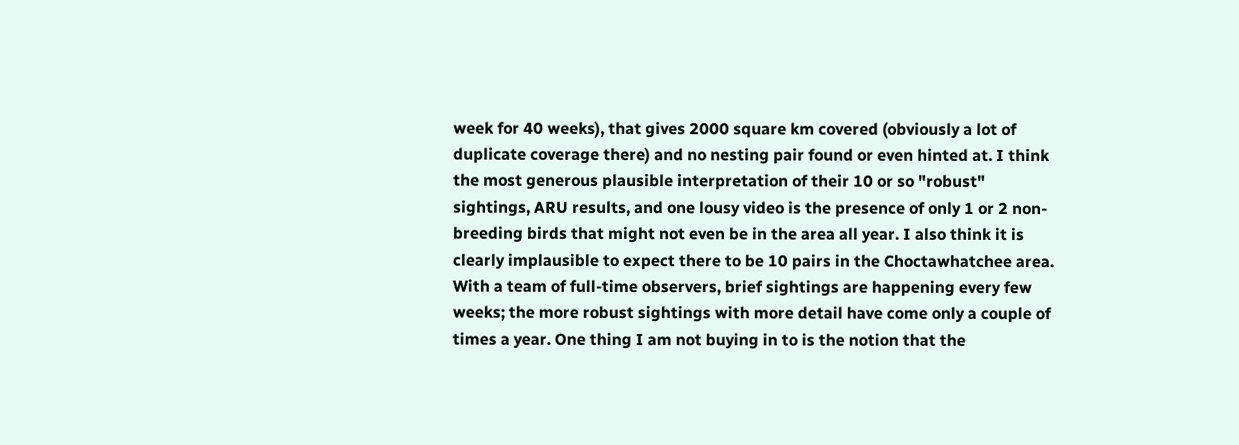week for 40 weeks), that gives 2000 square km covered (obviously a lot of duplicate coverage there) and no nesting pair found or even hinted at. I think the most generous plausible interpretation of their 10 or so "robust" sightings, ARU results, and one lousy video is the presence of only 1 or 2 non-breeding birds that might not even be in the area all year. I also think it is clearly implausible to expect there to be 10 pairs in the Choctawhatchee area. With a team of full-time observers, brief sightings are happening every few weeks; the more robust sightings with more detail have come only a couple of times a year. One thing I am not buying in to is the notion that the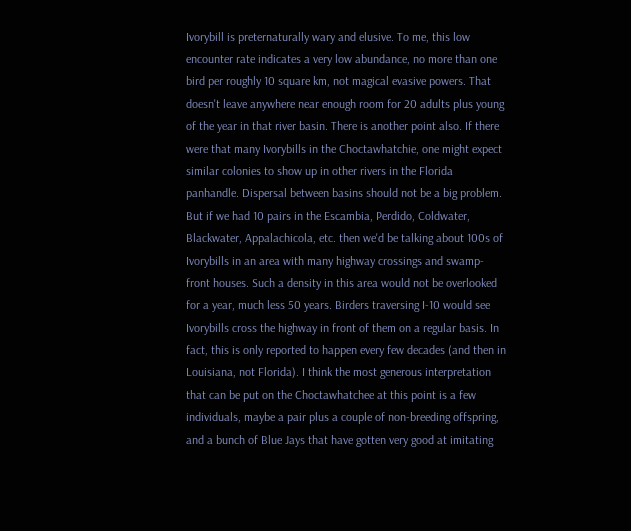Ivorybill is preternaturally wary and elusive. To me, this low encounter rate indicates a very low abundance, no more than one bird per roughly 10 square km, not magical evasive powers. That doesn't leave anywhere near enough room for 20 adults plus young of the year in that river basin. There is another point also. If there were that many Ivorybills in the Choctawhatchie, one might expect similar colonies to show up in other rivers in the Florida panhandle. Dispersal between basins should not be a big problem. But if we had 10 pairs in the Escambia, Perdido, Coldwater, Blackwater, Appalachicola, etc. then we'd be talking about 100s of Ivorybills in an area with many highway crossings and swamp-front houses. Such a density in this area would not be overlooked for a year, much less 50 years. Birders traversing I-10 would see Ivorybills cross the highway in front of them on a regular basis. In fact, this is only reported to happen every few decades (and then in Louisiana, not Florida). I think the most generous interpretation that can be put on the Choctawhatchee at this point is a few individuals, maybe a pair plus a couple of non-breeding offspring, and a bunch of Blue Jays that have gotten very good at imitating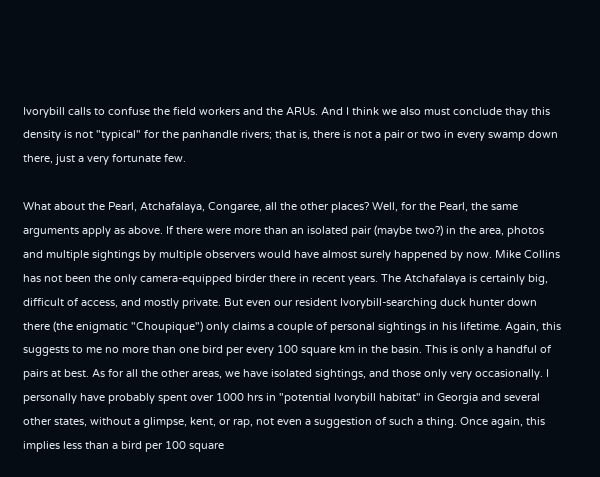Ivorybill calls to confuse the field workers and the ARUs. And I think we also must conclude thay this density is not "typical" for the panhandle rivers; that is, there is not a pair or two in every swamp down there, just a very fortunate few.

What about the Pearl, Atchafalaya, Congaree, all the other places? Well, for the Pearl, the same arguments apply as above. If there were more than an isolated pair (maybe two?) in the area, photos and multiple sightings by multiple observers would have almost surely happened by now. Mike Collins has not been the only camera-equipped birder there in recent years. The Atchafalaya is certainly big, difficult of access, and mostly private. But even our resident Ivorybill-searching duck hunter down there (the enigmatic "Choupique") only claims a couple of personal sightings in his lifetime. Again, this suggests to me no more than one bird per every 100 square km in the basin. This is only a handful of pairs at best. As for all the other areas, we have isolated sightings, and those only very occasionally. I personally have probably spent over 1000 hrs in "potential Ivorybill habitat" in Georgia and several other states, without a glimpse, kent, or rap, not even a suggestion of such a thing. Once again, this implies less than a bird per 100 square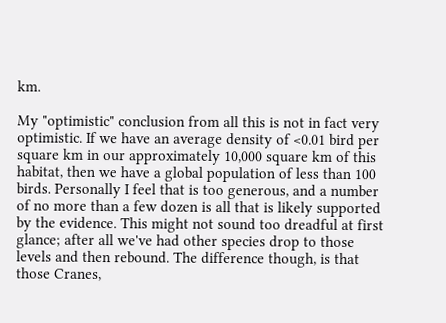km.

My "optimistic" conclusion from all this is not in fact very optimistic. If we have an average density of <0.01 bird per square km in our approximately 10,000 square km of this habitat, then we have a global population of less than 100 birds. Personally I feel that is too generous, and a number of no more than a few dozen is all that is likely supported by the evidence. This might not sound too dreadful at first glance; after all we've had other species drop to those levels and then rebound. The difference though, is that those Cranes,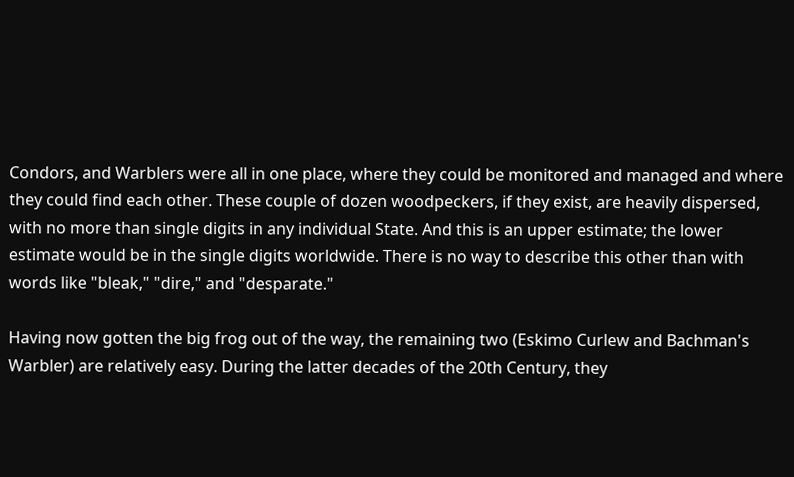Condors, and Warblers were all in one place, where they could be monitored and managed and where they could find each other. These couple of dozen woodpeckers, if they exist, are heavily dispersed, with no more than single digits in any individual State. And this is an upper estimate; the lower estimate would be in the single digits worldwide. There is no way to describe this other than with words like "bleak," "dire," and "desparate."

Having now gotten the big frog out of the way, the remaining two (Eskimo Curlew and Bachman's Warbler) are relatively easy. During the latter decades of the 20th Century, they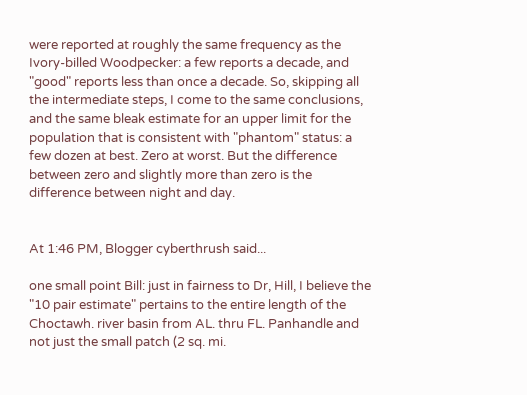were reported at roughly the same frequency as the Ivory-billed Woodpecker: a few reports a decade, and "good" reports less than once a decade. So, skipping all the intermediate steps, I come to the same conclusions, and the same bleak estimate for an upper limit for the population that is consistent with "phantom" status: a few dozen at best. Zero at worst. But the difference between zero and slightly more than zero is the difference between night and day.


At 1:46 PM, Blogger cyberthrush said...

one small point Bill: just in fairness to Dr, Hill, I believe the "10 pair estimate" pertains to the entire length of the Choctawh. river basin from AL. thru FL. Panhandle and not just the small patch (2 sq. mi.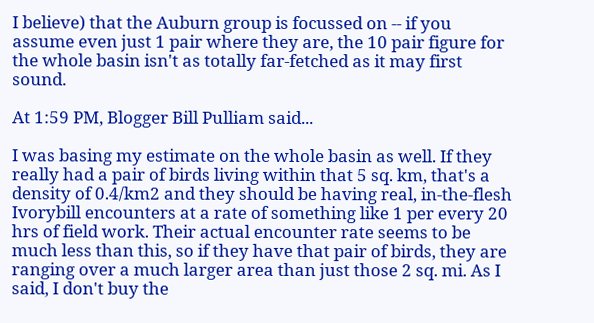I believe) that the Auburn group is focussed on -- if you assume even just 1 pair where they are, the 10 pair figure for the whole basin isn't as totally far-fetched as it may first sound.

At 1:59 PM, Blogger Bill Pulliam said...

I was basing my estimate on the whole basin as well. If they really had a pair of birds living within that 5 sq. km, that's a density of 0.4/km2 and they should be having real, in-the-flesh Ivorybill encounters at a rate of something like 1 per every 20 hrs of field work. Their actual encounter rate seems to be much less than this, so if they have that pair of birds, they are ranging over a much larger area than just those 2 sq. mi. As I said, I don't buy the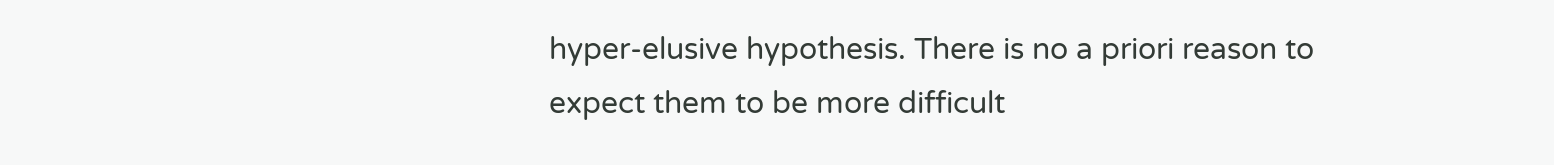hyper-elusive hypothesis. There is no a priori reason to expect them to be more difficult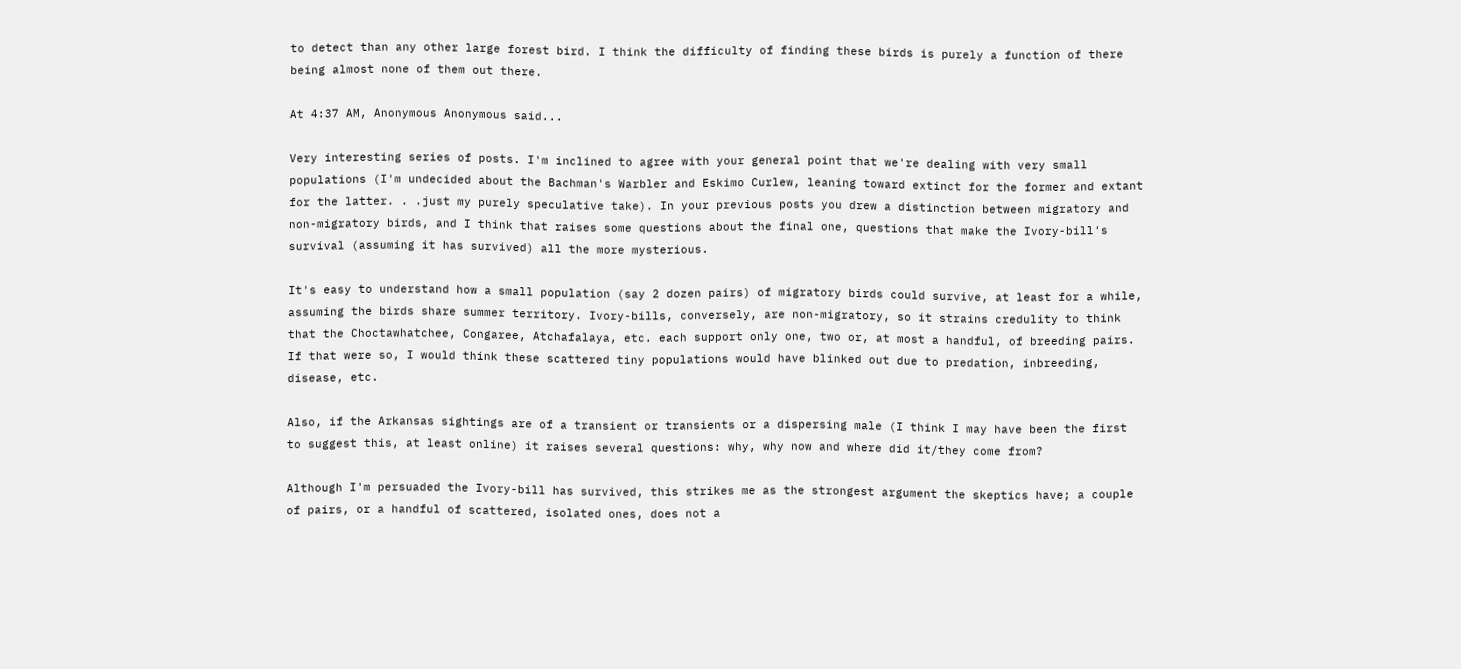to detect than any other large forest bird. I think the difficulty of finding these birds is purely a function of there being almost none of them out there.

At 4:37 AM, Anonymous Anonymous said...

Very interesting series of posts. I'm inclined to agree with your general point that we're dealing with very small populations (I'm undecided about the Bachman's Warbler and Eskimo Curlew, leaning toward extinct for the former and extant for the latter. . .just my purely speculative take). In your previous posts you drew a distinction between migratory and non-migratory birds, and I think that raises some questions about the final one, questions that make the Ivory-bill's survival (assuming it has survived) all the more mysterious.

It's easy to understand how a small population (say 2 dozen pairs) of migratory birds could survive, at least for a while, assuming the birds share summer territory. Ivory-bills, conversely, are non-migratory, so it strains credulity to think that the Choctawhatchee, Congaree, Atchafalaya, etc. each support only one, two or, at most a handful, of breeding pairs. If that were so, I would think these scattered tiny populations would have blinked out due to predation, inbreeding, disease, etc.

Also, if the Arkansas sightings are of a transient or transients or a dispersing male (I think I may have been the first to suggest this, at least online) it raises several questions: why, why now and where did it/they come from?

Although I'm persuaded the Ivory-bill has survived, this strikes me as the strongest argument the skeptics have; a couple of pairs, or a handful of scattered, isolated ones, does not a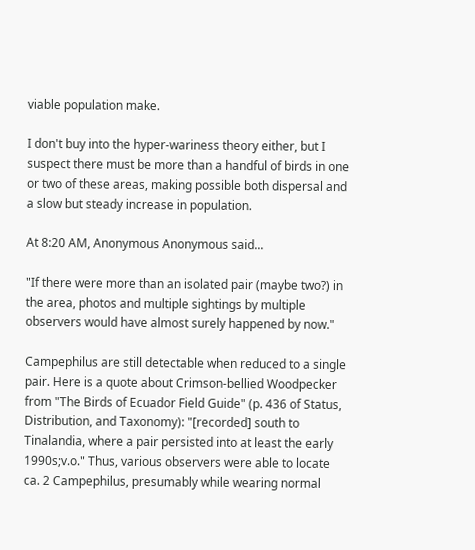viable population make.

I don't buy into the hyper-wariness theory either, but I suspect there must be more than a handful of birds in one or two of these areas, making possible both dispersal and a slow but steady increase in population.

At 8:20 AM, Anonymous Anonymous said...

"If there were more than an isolated pair (maybe two?) in the area, photos and multiple sightings by multiple observers would have almost surely happened by now."

Campephilus are still detectable when reduced to a single pair. Here is a quote about Crimson-bellied Woodpecker from "The Birds of Ecuador Field Guide" (p. 436 of Status, Distribution, and Taxonomy): "[recorded] south to Tinalandia, where a pair persisted into at least the early 1990s;v.o." Thus, various observers were able to locate ca. 2 Campephilus, presumably while wearing normal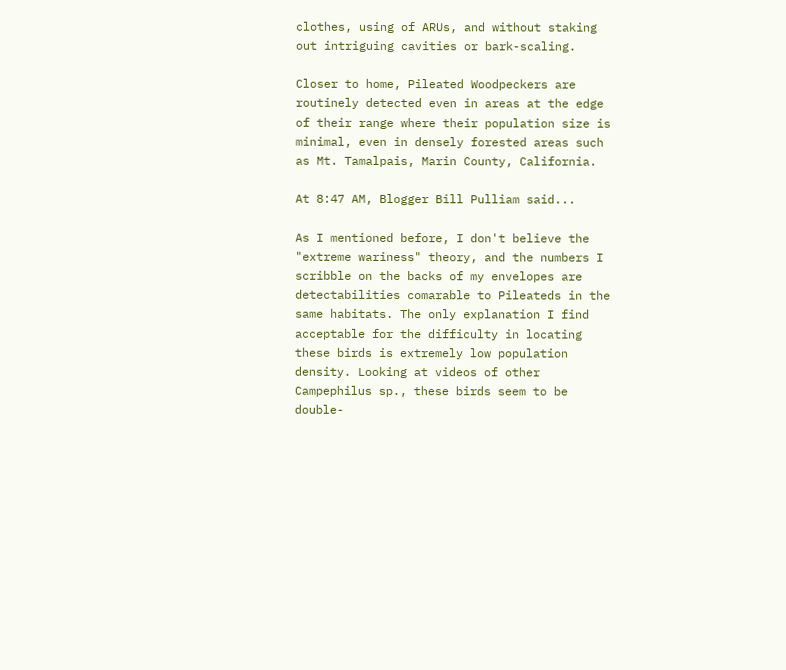clothes, using of ARUs, and without staking out intriguing cavities or bark-scaling.

Closer to home, Pileated Woodpeckers are routinely detected even in areas at the edge of their range where their population size is minimal, even in densely forested areas such as Mt. Tamalpais, Marin County, California.

At 8:47 AM, Blogger Bill Pulliam said...

As I mentioned before, I don't believe the "extreme wariness" theory, and the numbers I scribble on the backs of my envelopes are detectabilities comarable to Pileateds in the same habitats. The only explanation I find acceptable for the difficulty in locating these birds is extremely low population density. Looking at videos of other Campephilus sp., these birds seem to be double-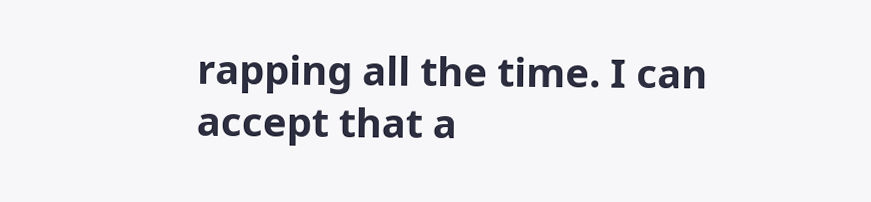rapping all the time. I can accept that a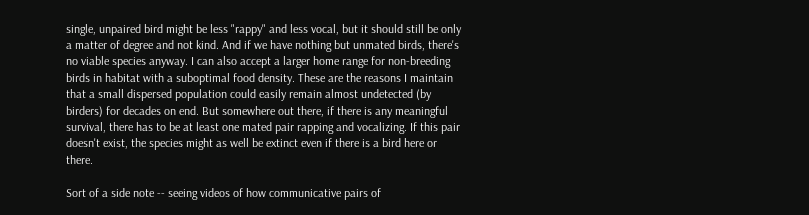single, unpaired bird might be less "rappy" and less vocal, but it should still be only a matter of degree and not kind. And if we have nothing but unmated birds, there's no viable species anyway. I can also accept a larger home range for non-breeding birds in habitat with a suboptimal food density. These are the reasons I maintain that a small dispersed population could easily remain almost undetected (by birders) for decades on end. But somewhere out there, if there is any meaningful survival, there has to be at least one mated pair rapping and vocalizing. If this pair doesn't exist, the species might as well be extinct even if there is a bird here or there.

Sort of a side note -- seeing videos of how communicative pairs of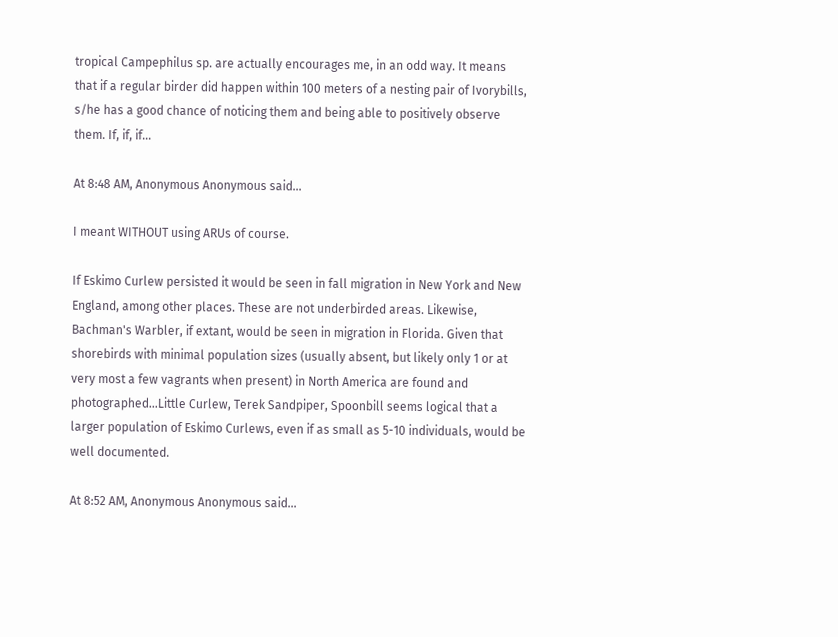tropical Campephilus sp. are actually encourages me, in an odd way. It means that if a regular birder did happen within 100 meters of a nesting pair of Ivorybills, s/he has a good chance of noticing them and being able to positively observe them. If, if, if...

At 8:48 AM, Anonymous Anonymous said...

I meant WITHOUT using ARUs of course.

If Eskimo Curlew persisted it would be seen in fall migration in New York and New England, among other places. These are not underbirded areas. Likewise, Bachman's Warbler, if extant, would be seen in migration in Florida. Given that shorebirds with minimal population sizes (usually absent, but likely only 1 or at very most a few vagrants when present) in North America are found and photographed...Little Curlew, Terek Sandpiper, Spoonbill seems logical that a larger population of Eskimo Curlews, even if as small as 5-10 individuals, would be well documented.

At 8:52 AM, Anonymous Anonymous said...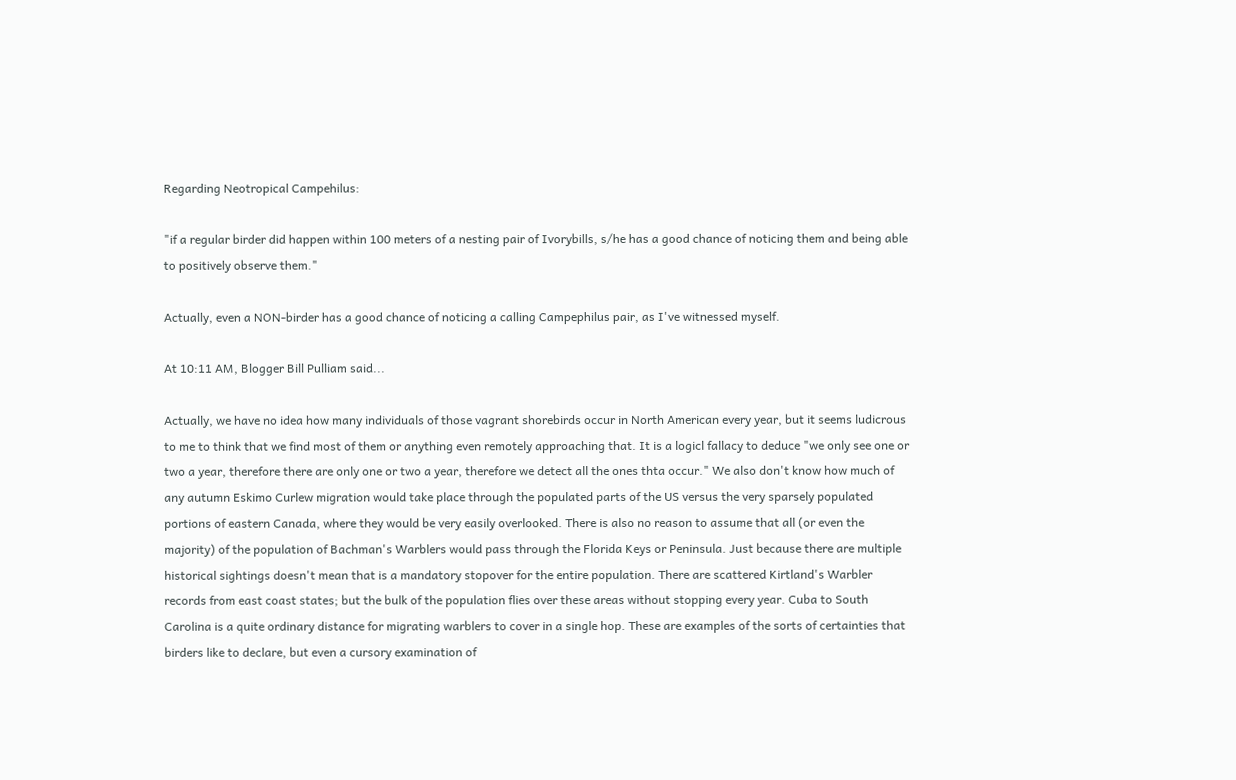Regarding Neotropical Campehilus:

"if a regular birder did happen within 100 meters of a nesting pair of Ivorybills, s/he has a good chance of noticing them and being able to positively observe them."

Actually, even a NON-birder has a good chance of noticing a calling Campephilus pair, as I've witnessed myself.

At 10:11 AM, Blogger Bill Pulliam said...

Actually, we have no idea how many individuals of those vagrant shorebirds occur in North American every year, but it seems ludicrous to me to think that we find most of them or anything even remotely approaching that. It is a logicl fallacy to deduce "we only see one or two a year, therefore there are only one or two a year, therefore we detect all the ones thta occur." We also don't know how much of any autumn Eskimo Curlew migration would take place through the populated parts of the US versus the very sparsely populated portions of eastern Canada, where they would be very easily overlooked. There is also no reason to assume that all (or even the majority) of the population of Bachman's Warblers would pass through the Florida Keys or Peninsula. Just because there are multiple historical sightings doesn't mean that is a mandatory stopover for the entire population. There are scattered Kirtland's Warbler records from east coast states; but the bulk of the population flies over these areas without stopping every year. Cuba to South Carolina is a quite ordinary distance for migrating warblers to cover in a single hop. These are examples of the sorts of certainties that birders like to declare, but even a cursory examination of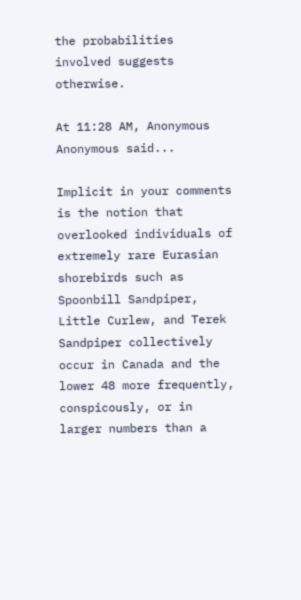the probabilities involved suggests otherwise.

At 11:28 AM, Anonymous Anonymous said...

Implicit in your comments is the notion that overlooked individuals of extremely rare Eurasian shorebirds such as Spoonbill Sandpiper, Little Curlew, and Terek Sandpiper collectively occur in Canada and the lower 48 more frequently, conspicously, or in larger numbers than a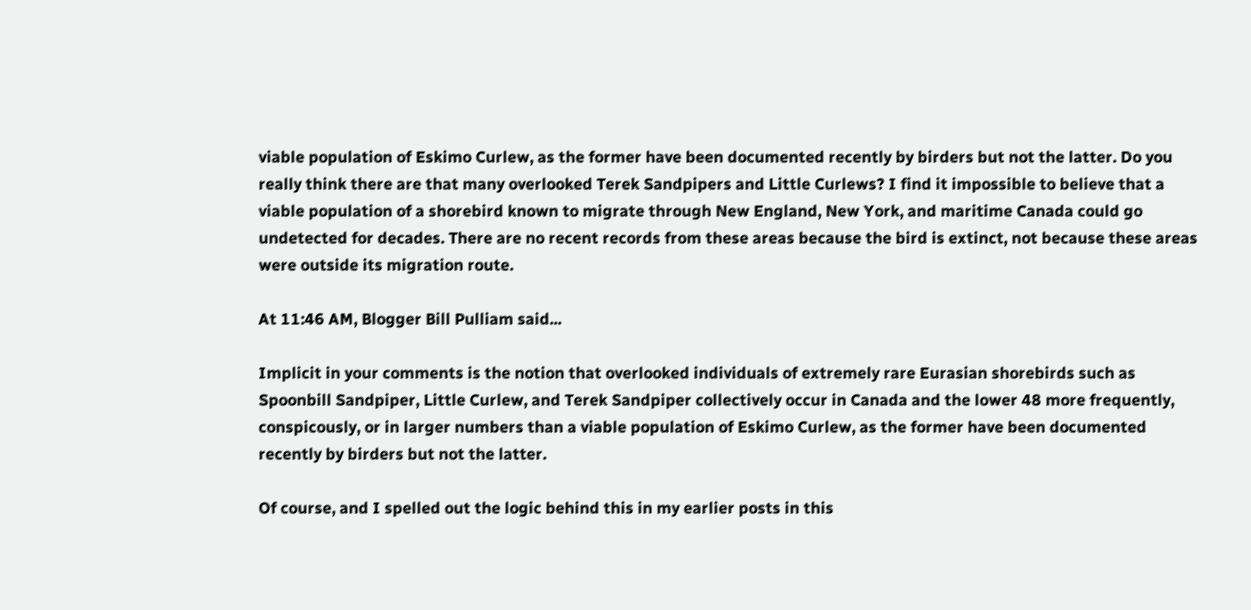viable population of Eskimo Curlew, as the former have been documented recently by birders but not the latter. Do you really think there are that many overlooked Terek Sandpipers and Little Curlews? I find it impossible to believe that a viable population of a shorebird known to migrate through New England, New York, and maritime Canada could go undetected for decades. There are no recent records from these areas because the bird is extinct, not because these areas were outside its migration route.

At 11:46 AM, Blogger Bill Pulliam said...

Implicit in your comments is the notion that overlooked individuals of extremely rare Eurasian shorebirds such as Spoonbill Sandpiper, Little Curlew, and Terek Sandpiper collectively occur in Canada and the lower 48 more frequently, conspicously, or in larger numbers than a viable population of Eskimo Curlew, as the former have been documented recently by birders but not the latter.

Of course, and I spelled out the logic behind this in my earlier posts in this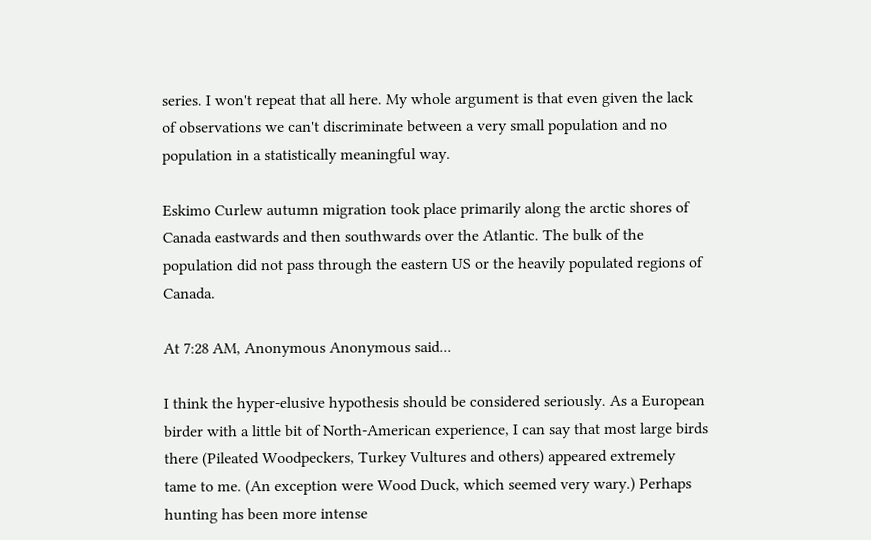series. I won't repeat that all here. My whole argument is that even given the lack of observations we can't discriminate between a very small population and no population in a statistically meaningful way.

Eskimo Curlew autumn migration took place primarily along the arctic shores of Canada eastwards and then southwards over the Atlantic. The bulk of the population did not pass through the eastern US or the heavily populated regions of Canada.

At 7:28 AM, Anonymous Anonymous said...

I think the hyper-elusive hypothesis should be considered seriously. As a European birder with a little bit of North-American experience, I can say that most large birds there (Pileated Woodpeckers, Turkey Vultures and others) appeared extremely tame to me. (An exception were Wood Duck, which seemed very wary.) Perhaps hunting has been more intense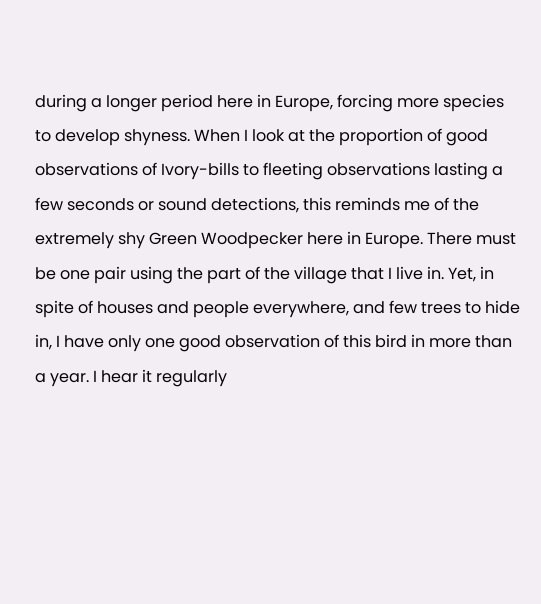during a longer period here in Europe, forcing more species to develop shyness. When I look at the proportion of good observations of Ivory-bills to fleeting observations lasting a few seconds or sound detections, this reminds me of the extremely shy Green Woodpecker here in Europe. There must be one pair using the part of the village that I live in. Yet, in spite of houses and people everywhere, and few trees to hide in, I have only one good observation of this bird in more than a year. I hear it regularly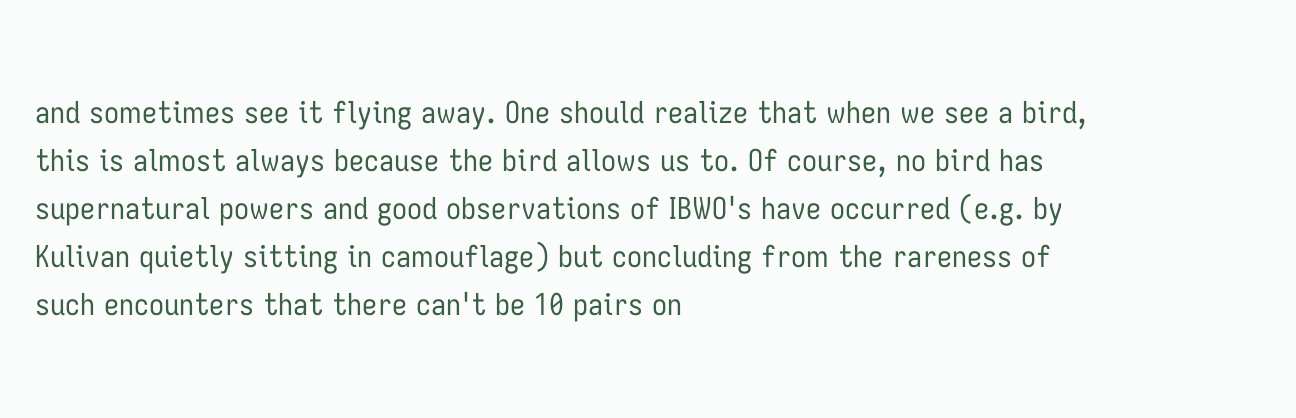and sometimes see it flying away. One should realize that when we see a bird, this is almost always because the bird allows us to. Of course, no bird has supernatural powers and good observations of IBWO's have occurred (e.g. by Kulivan quietly sitting in camouflage) but concluding from the rareness of such encounters that there can't be 10 pairs on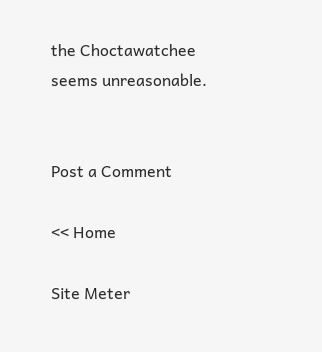the Choctawatchee seems unreasonable.


Post a Comment

<< Home

Site Meter